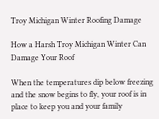Troy Michigan Winter Roofing Damage

How a Harsh Troy Michigan Winter Can Damage Your Roof

When the temperatures dip below freezing and the snow begins to fly, your roof is in place to keep you and your family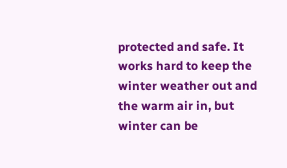protected and safe. It works hard to keep the winter weather out and the warm air in, but winter can be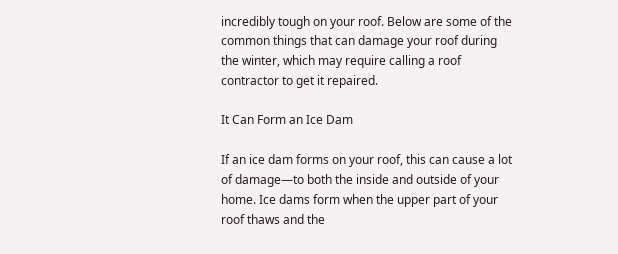incredibly tough on your roof. Below are some of the common things that can damage your roof during the winter, which may require calling a roof contractor to get it repaired.

It Can Form an Ice Dam

If an ice dam forms on your roof, this can cause a lot of damage—to both the inside and outside of your home. Ice dams form when the upper part of your roof thaws and the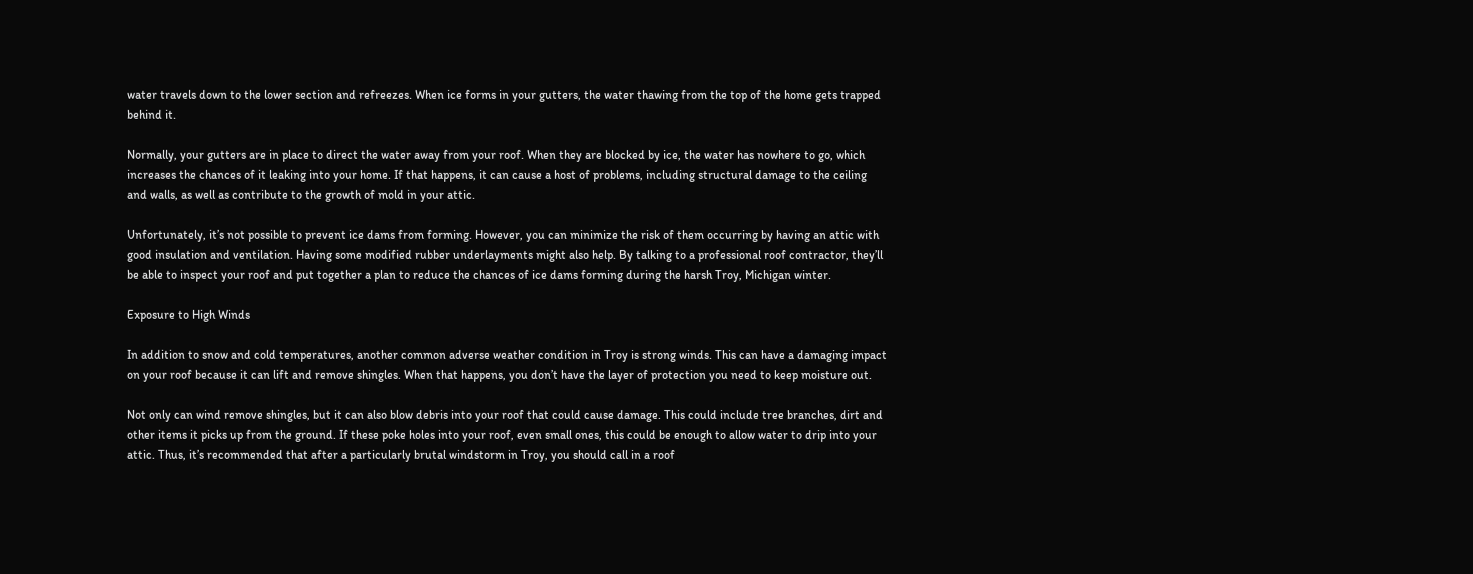water travels down to the lower section and refreezes. When ice forms in your gutters, the water thawing from the top of the home gets trapped behind it.

Normally, your gutters are in place to direct the water away from your roof. When they are blocked by ice, the water has nowhere to go, which increases the chances of it leaking into your home. If that happens, it can cause a host of problems, including structural damage to the ceiling and walls, as well as contribute to the growth of mold in your attic.

Unfortunately, it’s not possible to prevent ice dams from forming. However, you can minimize the risk of them occurring by having an attic with good insulation and ventilation. Having some modified rubber underlayments might also help. By talking to a professional roof contractor, they’ll be able to inspect your roof and put together a plan to reduce the chances of ice dams forming during the harsh Troy, Michigan winter.

Exposure to High Winds

In addition to snow and cold temperatures, another common adverse weather condition in Troy is strong winds. This can have a damaging impact on your roof because it can lift and remove shingles. When that happens, you don’t have the layer of protection you need to keep moisture out.

Not only can wind remove shingles, but it can also blow debris into your roof that could cause damage. This could include tree branches, dirt and other items it picks up from the ground. If these poke holes into your roof, even small ones, this could be enough to allow water to drip into your attic. Thus, it’s recommended that after a particularly brutal windstorm in Troy, you should call in a roof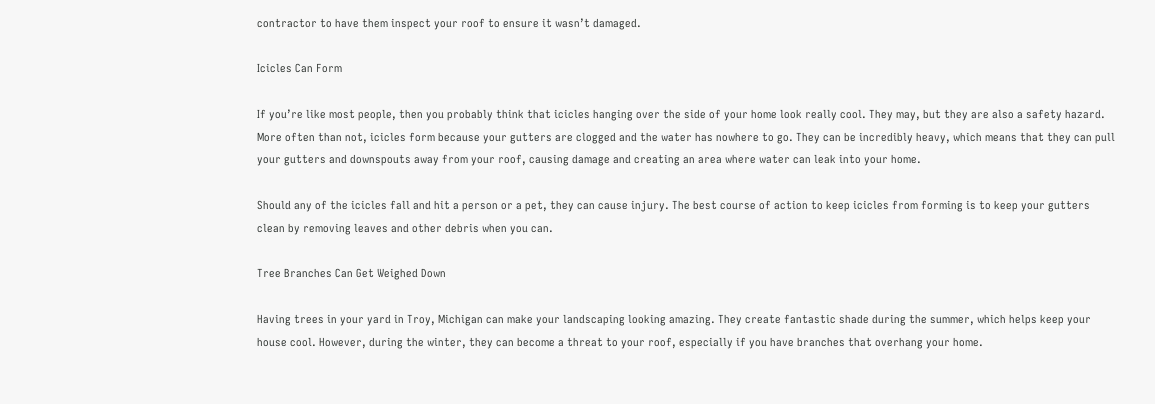contractor to have them inspect your roof to ensure it wasn’t damaged.

Icicles Can Form

If you’re like most people, then you probably think that icicles hanging over the side of your home look really cool. They may, but they are also a safety hazard. More often than not, icicles form because your gutters are clogged and the water has nowhere to go. They can be incredibly heavy, which means that they can pull your gutters and downspouts away from your roof, causing damage and creating an area where water can leak into your home.

Should any of the icicles fall and hit a person or a pet, they can cause injury. The best course of action to keep icicles from forming is to keep your gutters clean by removing leaves and other debris when you can.

Tree Branches Can Get Weighed Down

Having trees in your yard in Troy, Michigan can make your landscaping looking amazing. They create fantastic shade during the summer, which helps keep your house cool. However, during the winter, they can become a threat to your roof, especially if you have branches that overhang your home.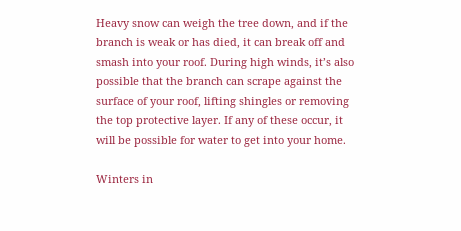Heavy snow can weigh the tree down, and if the branch is weak or has died, it can break off and smash into your roof. During high winds, it’s also possible that the branch can scrape against the surface of your roof, lifting shingles or removing the top protective layer. If any of these occur, it will be possible for water to get into your home.

Winters in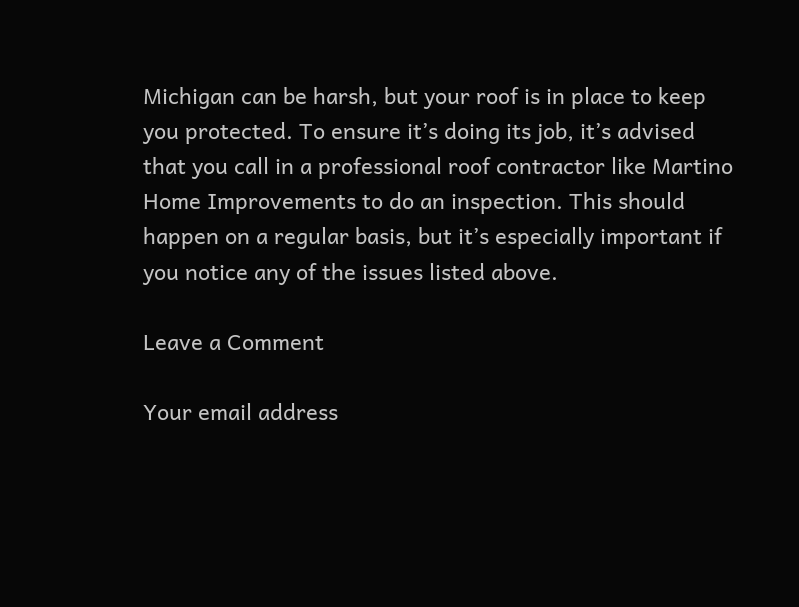Michigan can be harsh, but your roof is in place to keep you protected. To ensure it’s doing its job, it’s advised that you call in a professional roof contractor like Martino Home Improvements to do an inspection. This should happen on a regular basis, but it’s especially important if you notice any of the issues listed above.

Leave a Comment

Your email address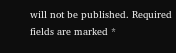will not be published. Required fields are marked *